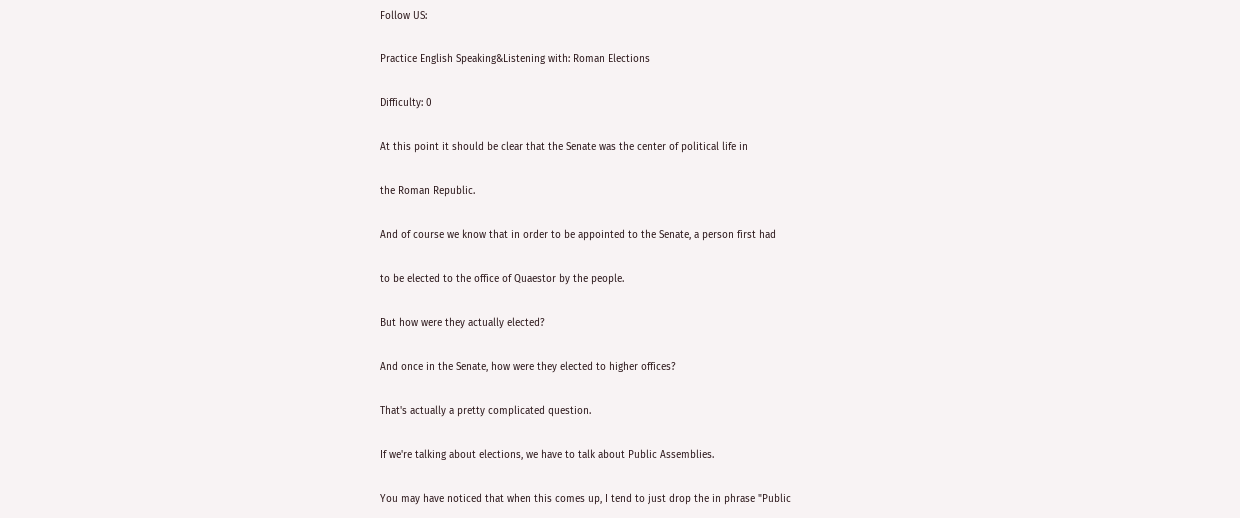Follow US:

Practice English Speaking&Listening with: Roman Elections

Difficulty: 0

At this point it should be clear that the Senate was the center of political life in

the Roman Republic.

And of course we know that in order to be appointed to the Senate, a person first had

to be elected to the office of Quaestor by the people.

But how were they actually elected?

And once in the Senate, how were they elected to higher offices?

That's actually a pretty complicated question.

If we're talking about elections, we have to talk about Public Assemblies.

You may have noticed that when this comes up, I tend to just drop the in phrase "Public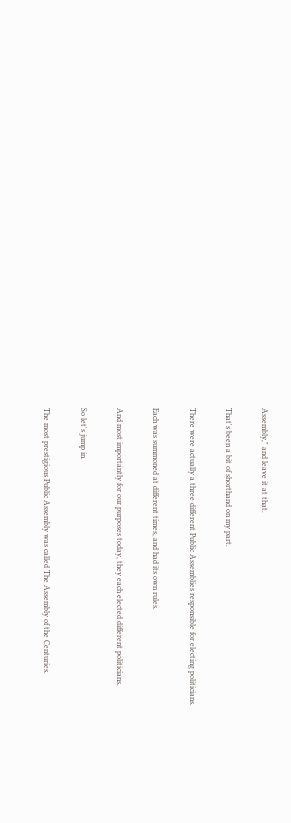Assembly," and leave it at that.

That's been a bit of shorthand on my part.

There were actually a three different Public Assemblies responsible for electing politicians.

Each was summoned at different times, and had its own rules.

And most importantly for our purposes today, they each elected different politicians.

So let's jump in.

The most prestigious Public Assembly was called The Assembly of the Centuries.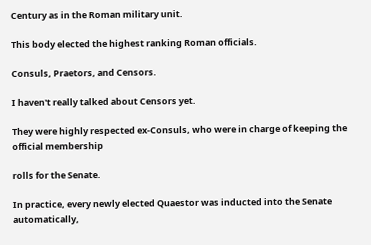Century as in the Roman military unit.

This body elected the highest ranking Roman officials.

Consuls, Praetors, and Censors.

I haven't really talked about Censors yet.

They were highly respected ex-Consuls, who were in charge of keeping the official membership

rolls for the Senate.

In practice, every newly elected Quaestor was inducted into the Senate automatically,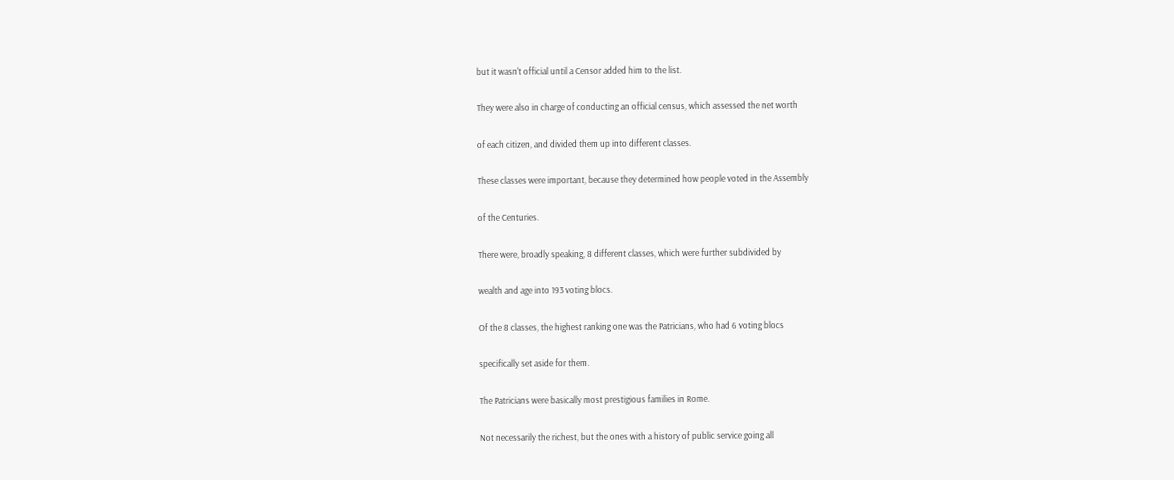but it wasn't official until a Censor added him to the list.

They were also in charge of conducting an official census, which assessed the net worth

of each citizen, and divided them up into different classes.

These classes were important, because they determined how people voted in the Assembly

of the Centuries.

There were, broadly speaking, 8 different classes, which were further subdivided by

wealth and age into 193 voting blocs.

Of the 8 classes, the highest ranking one was the Patricians, who had 6 voting blocs

specifically set aside for them.

The Patricians were basically most prestigious families in Rome.

Not necessarily the richest, but the ones with a history of public service going all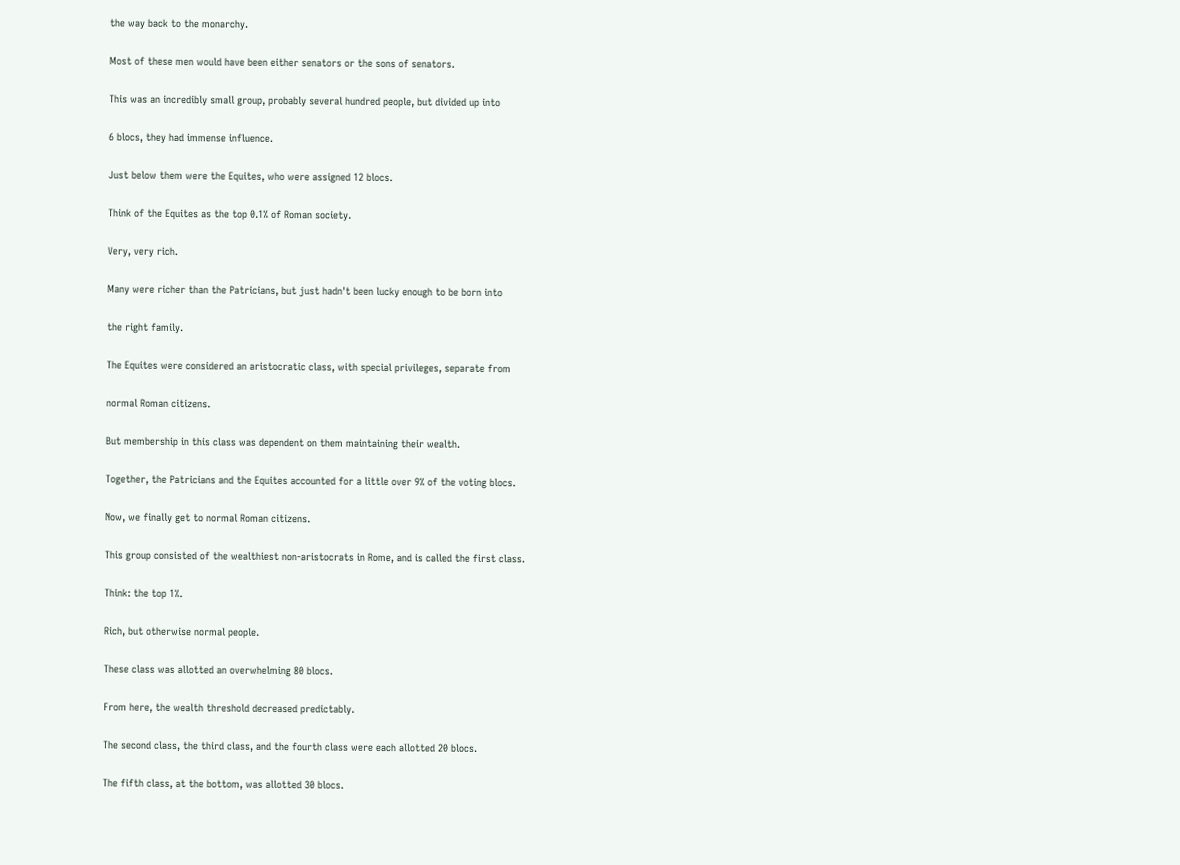the way back to the monarchy.

Most of these men would have been either senators or the sons of senators.

This was an incredibly small group, probably several hundred people, but divided up into

6 blocs, they had immense influence.

Just below them were the Equites, who were assigned 12 blocs.

Think of the Equites as the top 0.1% of Roman society.

Very, very rich.

Many were richer than the Patricians, but just hadn't been lucky enough to be born into

the right family.

The Equites were considered an aristocratic class, with special privileges, separate from

normal Roman citizens.

But membership in this class was dependent on them maintaining their wealth.

Together, the Patricians and the Equites accounted for a little over 9% of the voting blocs.

Now, we finally get to normal Roman citizens.

This group consisted of the wealthiest non-aristocrats in Rome, and is called the first class.

Think: the top 1%.

Rich, but otherwise normal people.

These class was allotted an overwhelming 80 blocs.

From here, the wealth threshold decreased predictably.

The second class, the third class, and the fourth class were each allotted 20 blocs.

The fifth class, at the bottom, was allotted 30 blocs.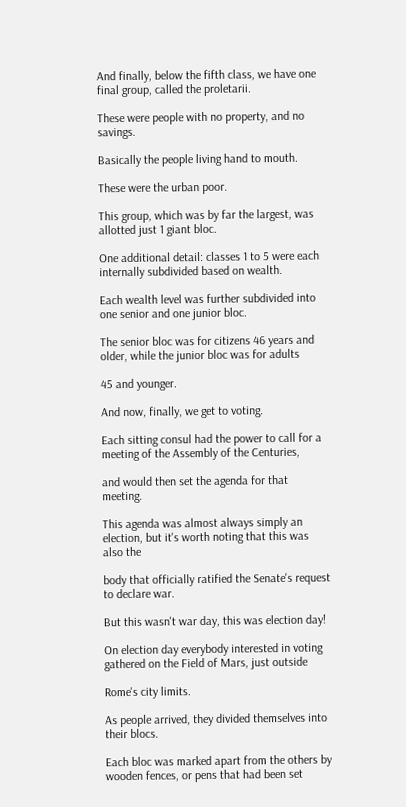And finally, below the fifth class, we have one final group, called the proletarii.

These were people with no property, and no savings.

Basically the people living hand to mouth.

These were the urban poor.

This group, which was by far the largest, was allotted just 1 giant bloc.

One additional detail: classes 1 to 5 were each internally subdivided based on wealth.

Each wealth level was further subdivided into one senior and one junior bloc.

The senior bloc was for citizens 46 years and older, while the junior bloc was for adults

45 and younger.

And now, finally, we get to voting.

Each sitting consul had the power to call for a meeting of the Assembly of the Centuries,

and would then set the agenda for that meeting.

This agenda was almost always simply an election, but it's worth noting that this was also the

body that officially ratified the Senate's request to declare war.

But this wasn't war day, this was election day!

On election day everybody interested in voting gathered on the Field of Mars, just outside

Rome's city limits.

As people arrived, they divided themselves into their blocs.

Each bloc was marked apart from the others by wooden fences, or pens that had been set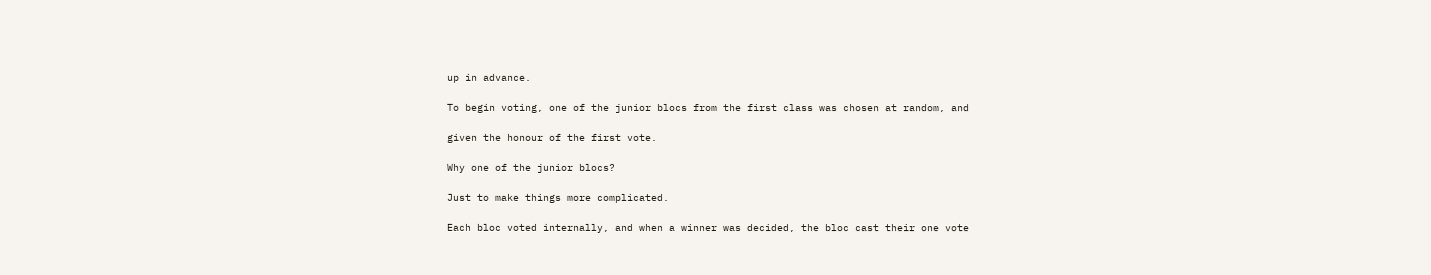up in advance.

To begin voting, one of the junior blocs from the first class was chosen at random, and

given the honour of the first vote.

Why one of the junior blocs?

Just to make things more complicated.

Each bloc voted internally, and when a winner was decided, the bloc cast their one vote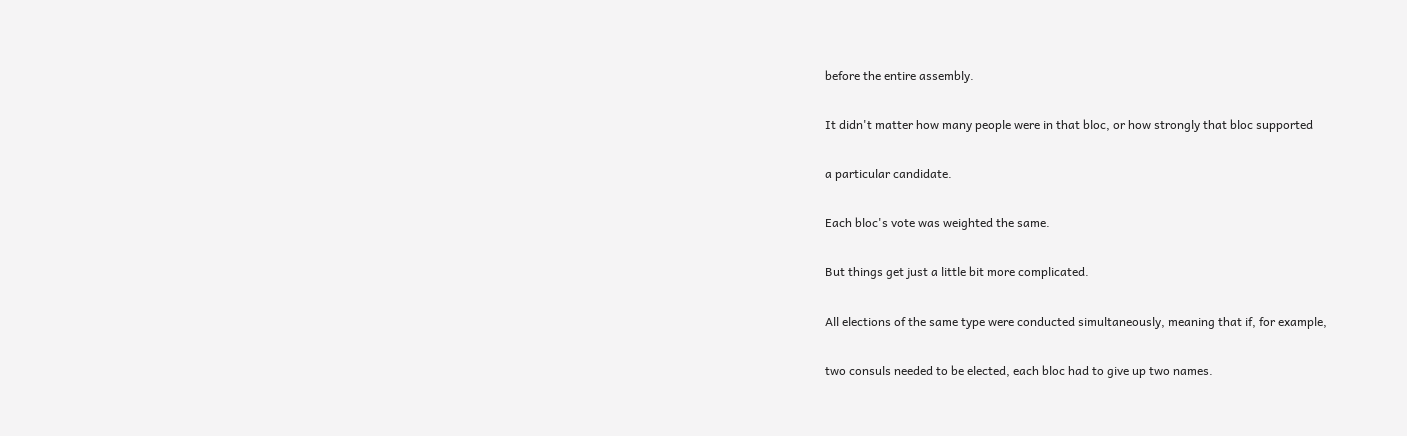before the entire assembly.

It didn't matter how many people were in that bloc, or how strongly that bloc supported

a particular candidate.

Each bloc's vote was weighted the same.

But things get just a little bit more complicated.

All elections of the same type were conducted simultaneously, meaning that if, for example,

two consuls needed to be elected, each bloc had to give up two names.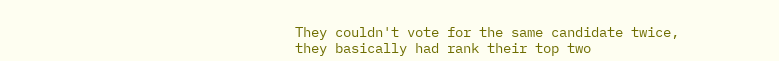They couldn't vote for the same candidate twice, they basically had rank their top two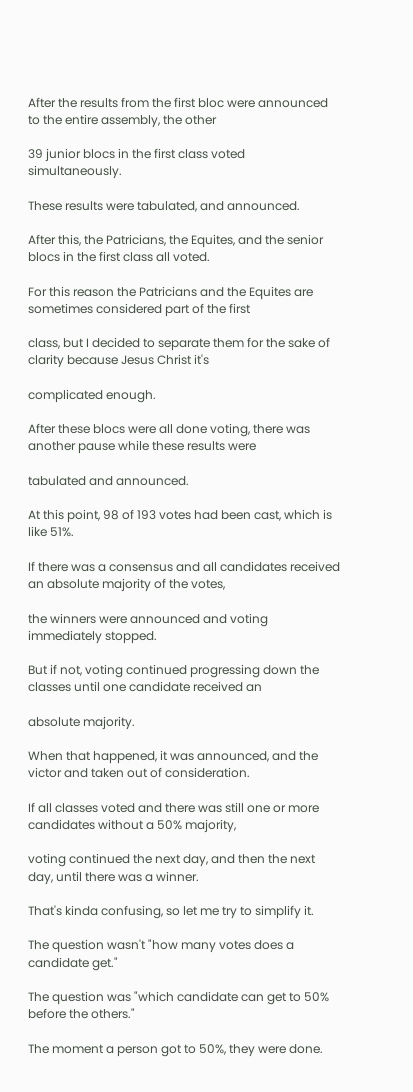After the results from the first bloc were announced to the entire assembly, the other

39 junior blocs in the first class voted simultaneously.

These results were tabulated, and announced.

After this, the Patricians, the Equites, and the senior blocs in the first class all voted.

For this reason the Patricians and the Equites are sometimes considered part of the first

class, but I decided to separate them for the sake of clarity because Jesus Christ it's

complicated enough.

After these blocs were all done voting, there was another pause while these results were

tabulated and announced.

At this point, 98 of 193 votes had been cast, which is like 51%.

If there was a consensus and all candidates received an absolute majority of the votes,

the winners were announced and voting immediately stopped.

But if not, voting continued progressing down the classes until one candidate received an

absolute majority.

When that happened, it was announced, and the victor and taken out of consideration.

If all classes voted and there was still one or more candidates without a 50% majority,

voting continued the next day, and then the next day, until there was a winner.

That's kinda confusing, so let me try to simplify it.

The question wasn't "how many votes does a candidate get."

The question was "which candidate can get to 50% before the others."

The moment a person got to 50%, they were done.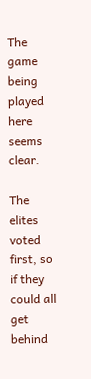The game being played here seems clear.

The elites voted first, so if they could all get behind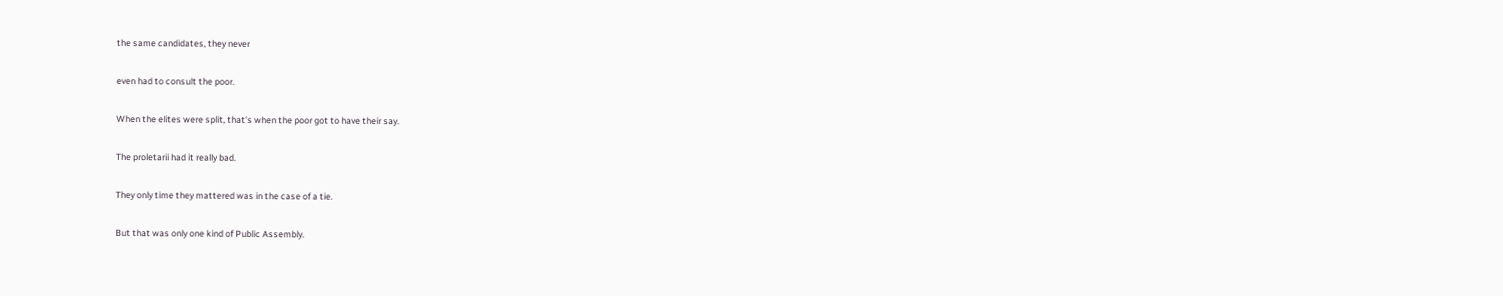the same candidates, they never

even had to consult the poor.

When the elites were split, that's when the poor got to have their say.

The proletarii had it really bad.

They only time they mattered was in the case of a tie.

But that was only one kind of Public Assembly.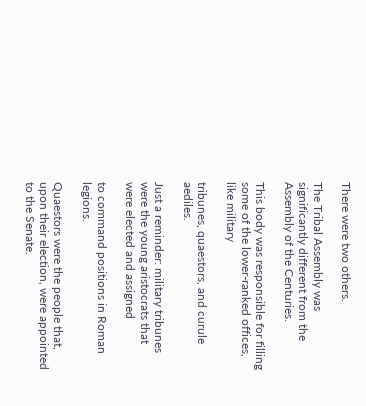There were two others.

The Tribal Assembly was significantly different from the Assembly of the Centuries.

This body was responsible for filling some of the lower-ranked offices, like military

tribunes, quaestors, and curule aediles.

Just a reminder: military tribunes were the young aristocrats that were elected and assigned

to command positions in Roman legions.

Quaestors were the people that, upon their election, were appointed to the Senate.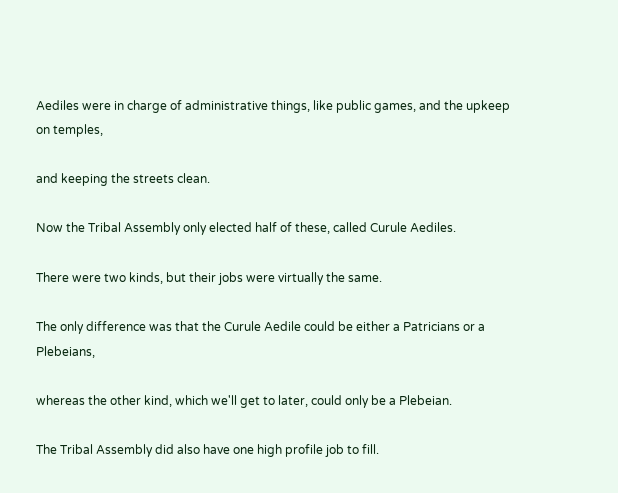Aediles were in charge of administrative things, like public games, and the upkeep on temples,

and keeping the streets clean.

Now the Tribal Assembly only elected half of these, called Curule Aediles.

There were two kinds, but their jobs were virtually the same.

The only difference was that the Curule Aedile could be either a Patricians or a Plebeians,

whereas the other kind, which we'll get to later, could only be a Plebeian.

The Tribal Assembly did also have one high profile job to fill.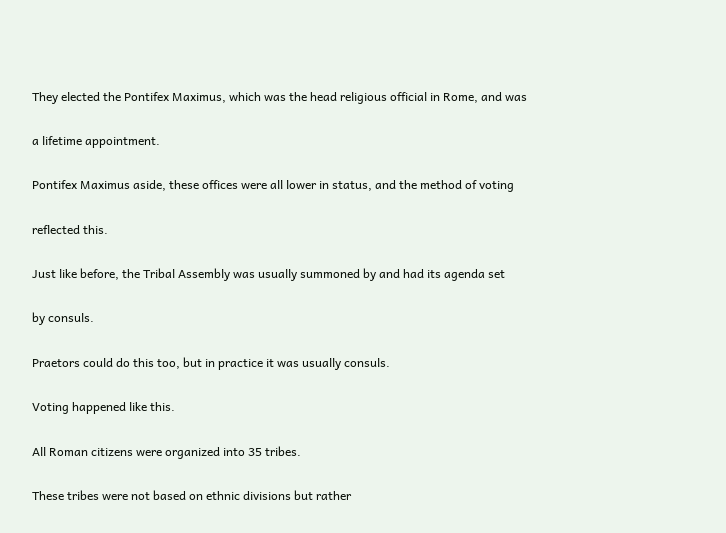They elected the Pontifex Maximus, which was the head religious official in Rome, and was

a lifetime appointment.

Pontifex Maximus aside, these offices were all lower in status, and the method of voting

reflected this.

Just like before, the Tribal Assembly was usually summoned by and had its agenda set

by consuls.

Praetors could do this too, but in practice it was usually consuls.

Voting happened like this.

All Roman citizens were organized into 35 tribes.

These tribes were not based on ethnic divisions but rather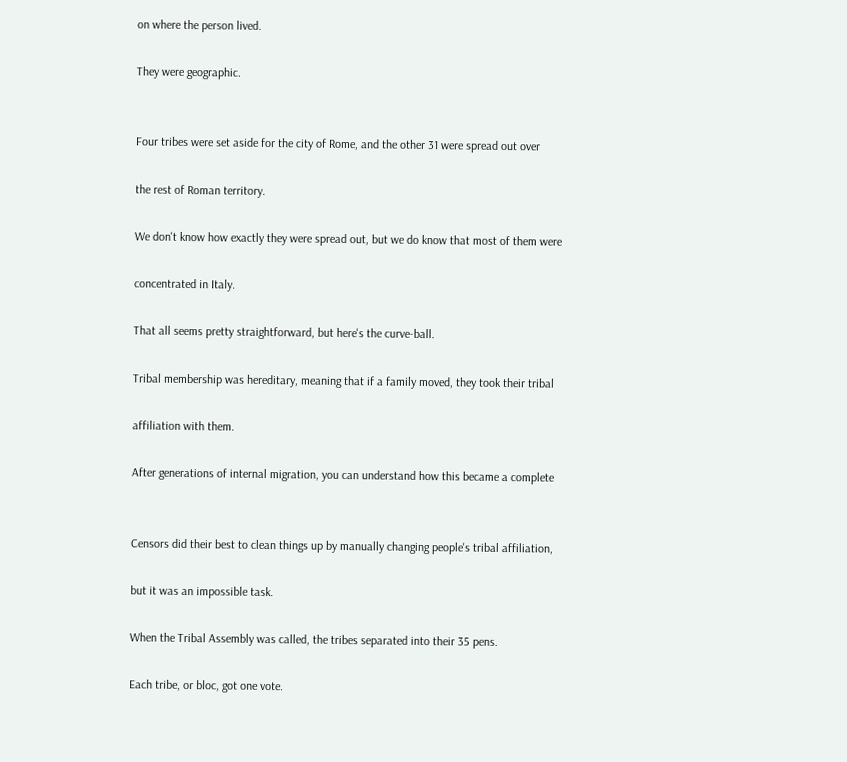on where the person lived.

They were geographic.


Four tribes were set aside for the city of Rome, and the other 31 were spread out over

the rest of Roman territory.

We don't know how exactly they were spread out, but we do know that most of them were

concentrated in Italy.

That all seems pretty straightforward, but here's the curve-ball.

Tribal membership was hereditary, meaning that if a family moved, they took their tribal

affiliation with them.

After generations of internal migration, you can understand how this became a complete


Censors did their best to clean things up by manually changing people's tribal affiliation,

but it was an impossible task.

When the Tribal Assembly was called, the tribes separated into their 35 pens.

Each tribe, or bloc, got one vote.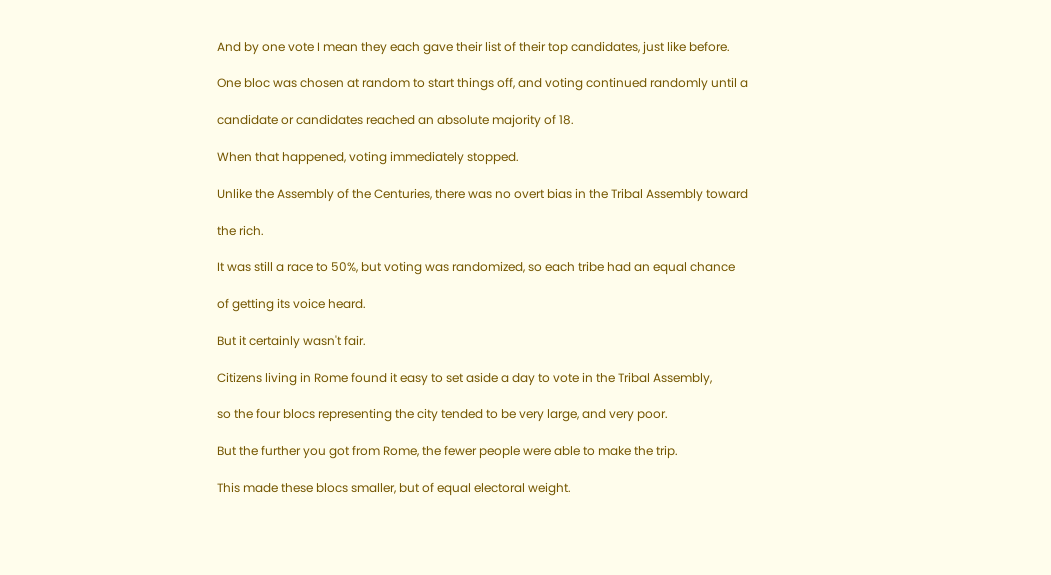And by one vote I mean they each gave their list of their top candidates, just like before.

One bloc was chosen at random to start things off, and voting continued randomly until a

candidate or candidates reached an absolute majority of 18.

When that happened, voting immediately stopped.

Unlike the Assembly of the Centuries, there was no overt bias in the Tribal Assembly toward

the rich.

It was still a race to 50%, but voting was randomized, so each tribe had an equal chance

of getting its voice heard.

But it certainly wasn't fair.

Citizens living in Rome found it easy to set aside a day to vote in the Tribal Assembly,

so the four blocs representing the city tended to be very large, and very poor.

But the further you got from Rome, the fewer people were able to make the trip.

This made these blocs smaller, but of equal electoral weight.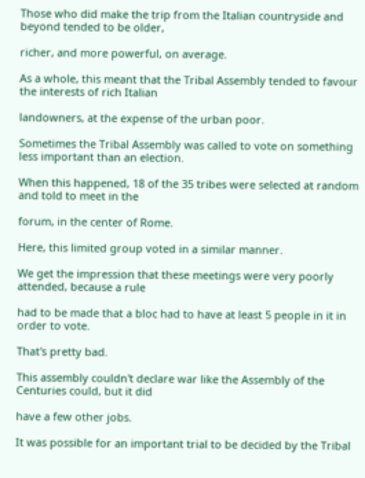Those who did make the trip from the Italian countryside and beyond tended to be older,

richer, and more powerful, on average.

As a whole, this meant that the Tribal Assembly tended to favour the interests of rich Italian

landowners, at the expense of the urban poor.

Sometimes the Tribal Assembly was called to vote on something less important than an election.

When this happened, 18 of the 35 tribes were selected at random and told to meet in the

forum, in the center of Rome.

Here, this limited group voted in a similar manner.

We get the impression that these meetings were very poorly attended, because a rule

had to be made that a bloc had to have at least 5 people in it in order to vote.

That's pretty bad.

This assembly couldn't declare war like the Assembly of the Centuries could, but it did

have a few other jobs.

It was possible for an important trial to be decided by the Tribal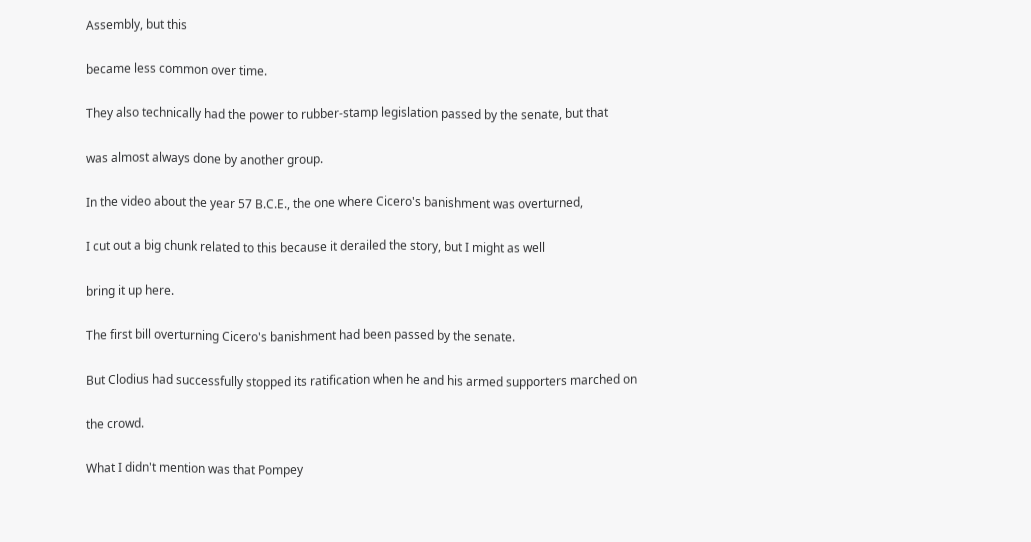Assembly, but this

became less common over time.

They also technically had the power to rubber-stamp legislation passed by the senate, but that

was almost always done by another group.

In the video about the year 57 B.C.E., the one where Cicero's banishment was overturned,

I cut out a big chunk related to this because it derailed the story, but I might as well

bring it up here.

The first bill overturning Cicero's banishment had been passed by the senate.

But Clodius had successfully stopped its ratification when he and his armed supporters marched on

the crowd.

What I didn't mention was that Pompey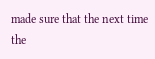made sure that the next time the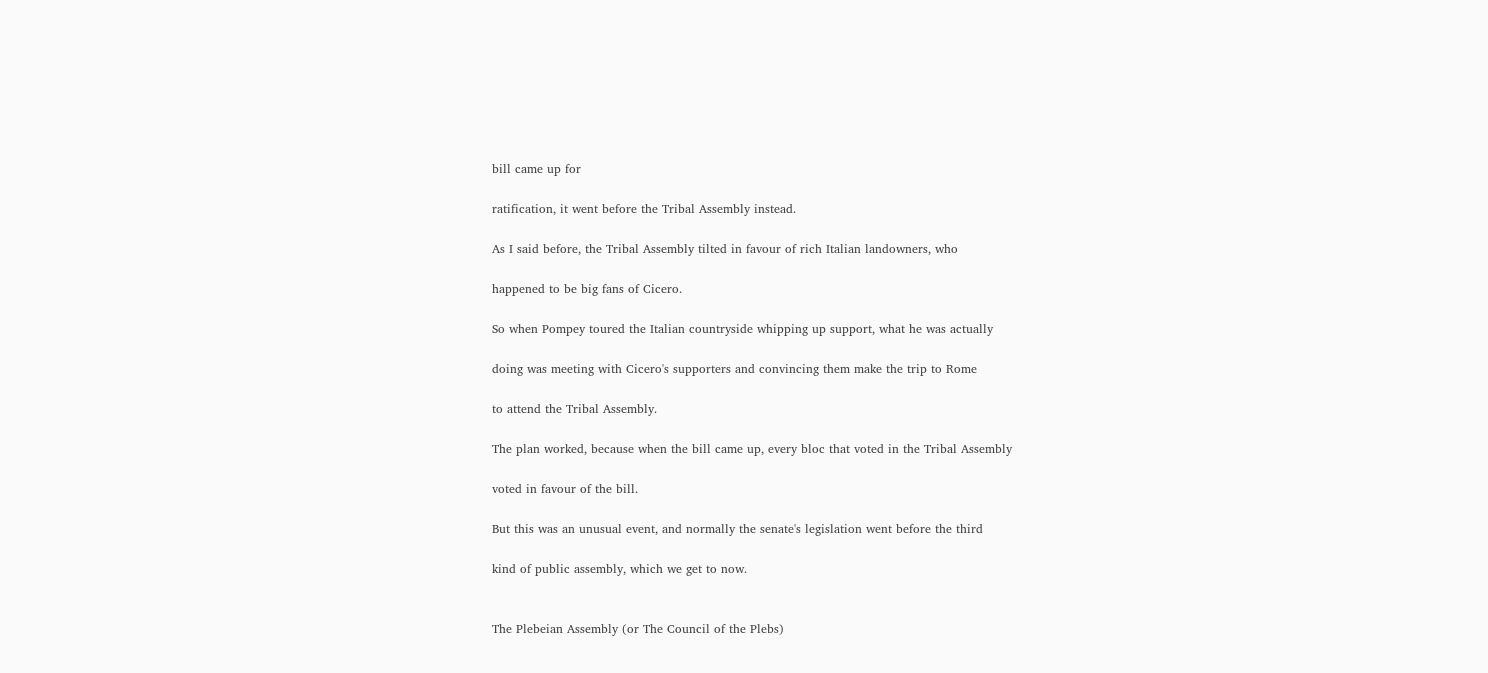bill came up for

ratification, it went before the Tribal Assembly instead.

As I said before, the Tribal Assembly tilted in favour of rich Italian landowners, who

happened to be big fans of Cicero.

So when Pompey toured the Italian countryside whipping up support, what he was actually

doing was meeting with Cicero's supporters and convincing them make the trip to Rome

to attend the Tribal Assembly.

The plan worked, because when the bill came up, every bloc that voted in the Tribal Assembly

voted in favour of the bill.

But this was an unusual event, and normally the senate's legislation went before the third

kind of public assembly, which we get to now.


The Plebeian Assembly (or The Council of the Plebs)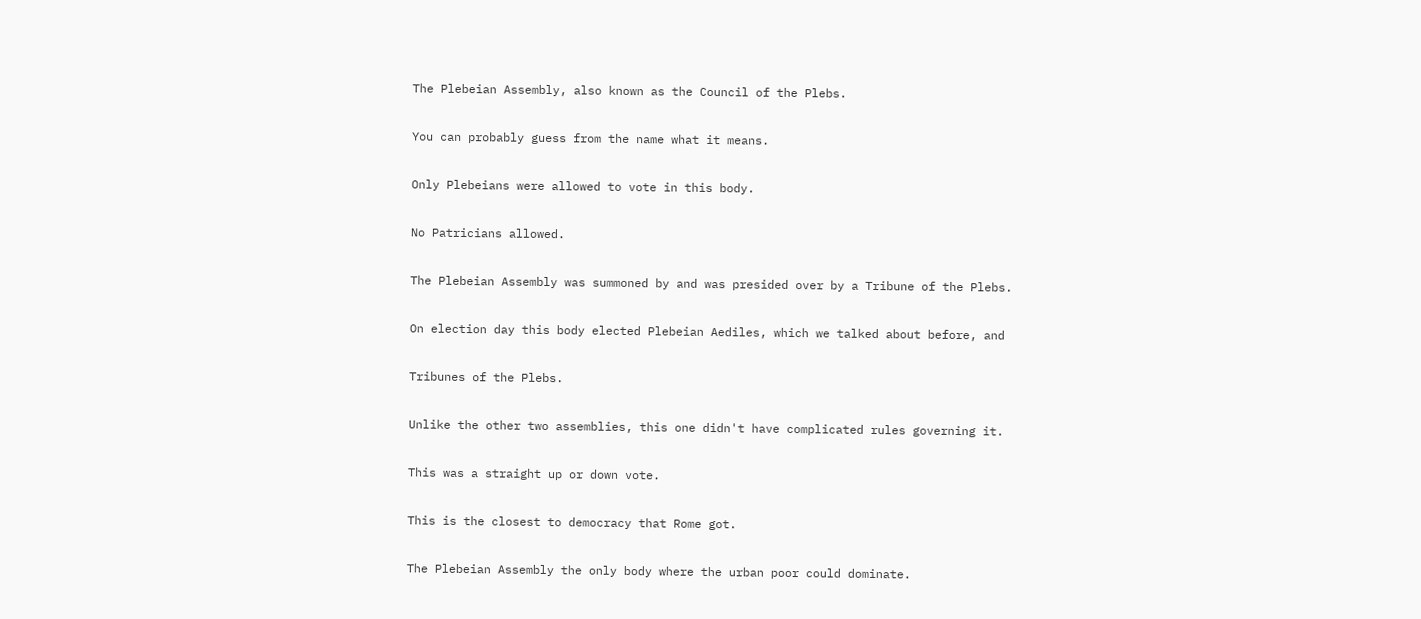The Plebeian Assembly, also known as the Council of the Plebs.

You can probably guess from the name what it means.

Only Plebeians were allowed to vote in this body.

No Patricians allowed.

The Plebeian Assembly was summoned by and was presided over by a Tribune of the Plebs.

On election day this body elected Plebeian Aediles, which we talked about before, and

Tribunes of the Plebs.

Unlike the other two assemblies, this one didn't have complicated rules governing it.

This was a straight up or down vote.

This is the closest to democracy that Rome got.

The Plebeian Assembly the only body where the urban poor could dominate.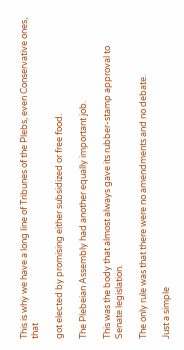This is why we have a long line of Tribunes of the Plebs, even Conservative ones, that

got elected by promising either subsidized or free food.

The Plebeian Assembly had another equally important job.

This was the body that almost always gave its rubber-stamp approval to Senate legislation.

The only rule was that there were no amendments and no debate.

Just a simple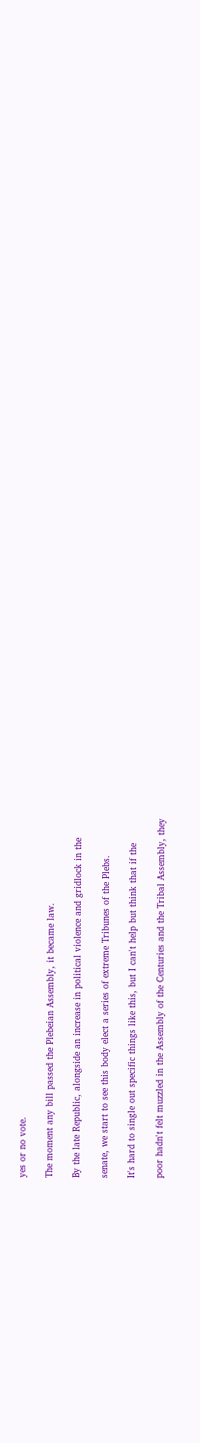yes or no vote.

The moment any bill passed the Plebeian Assembly, it became law.

By the late Republic, alongside an increase in political violence and gridlock in the

senate, we start to see this body elect a series of extreme Tribunes of the Plebs.

It's hard to single out specific things like this, but I can't help but think that if the

poor hadn't felt muzzled in the Assembly of the Centuries and the Tribal Assembly, they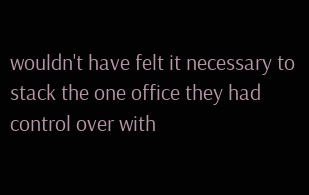wouldn't have felt it necessary to stack the one office they had control over with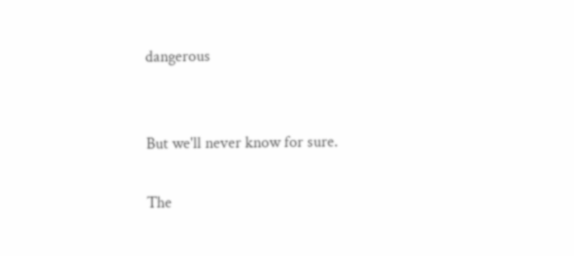dangerous


But we'll never know for sure.

The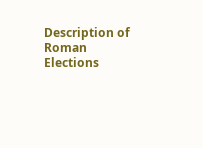Description of Roman Elections